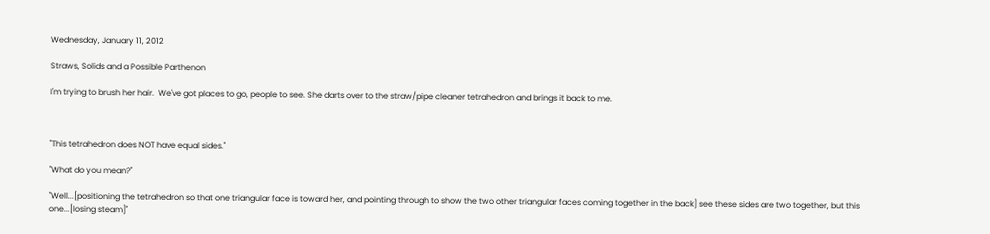Wednesday, January 11, 2012

Straws, Solids and a Possible Parthenon

I'm trying to brush her hair.  We've got places to go, people to see. She darts over to the straw/pipe cleaner tetrahedron and brings it back to me.



"This tetrahedron does NOT have equal sides."

"What do you mean?"

"Well...[positioning the tetrahedron so that one triangular face is toward her, and pointing through to show the two other triangular faces coming together in the back] see these sides are two together, but this one...[losing steam]"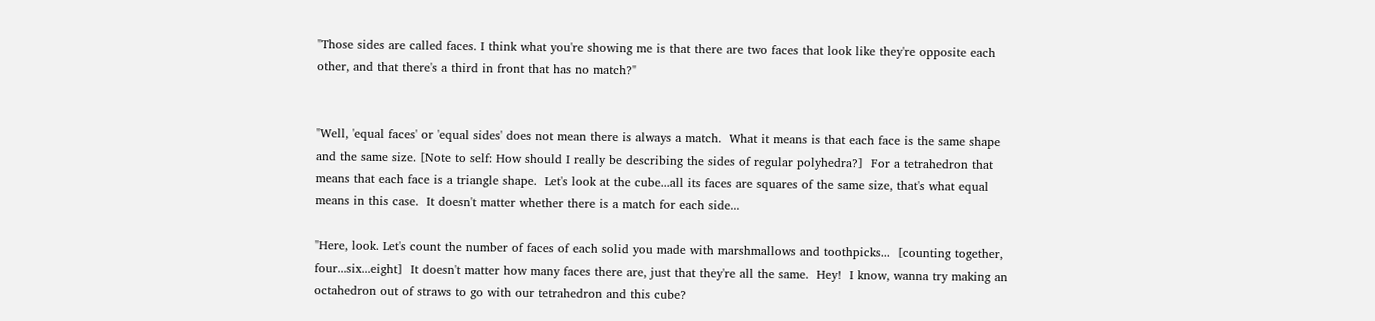"Those sides are called faces. I think what you're showing me is that there are two faces that look like they're opposite each other, and that there's a third in front that has no match?"


"Well, 'equal faces' or 'equal sides' does not mean there is always a match.  What it means is that each face is the same shape and the same size. [Note to self: How should I really be describing the sides of regular polyhedra?]  For a tetrahedron that means that each face is a triangle shape.  Let's look at the cube...all its faces are squares of the same size, that's what equal means in this case.  It doesn't matter whether there is a match for each side...

"Here, look. Let's count the number of faces of each solid you made with marshmallows and toothpicks...  [counting together, four...six...eight]  It doesn't matter how many faces there are, just that they're all the same.  Hey!  I know, wanna try making an octahedron out of straws to go with our tetrahedron and this cube?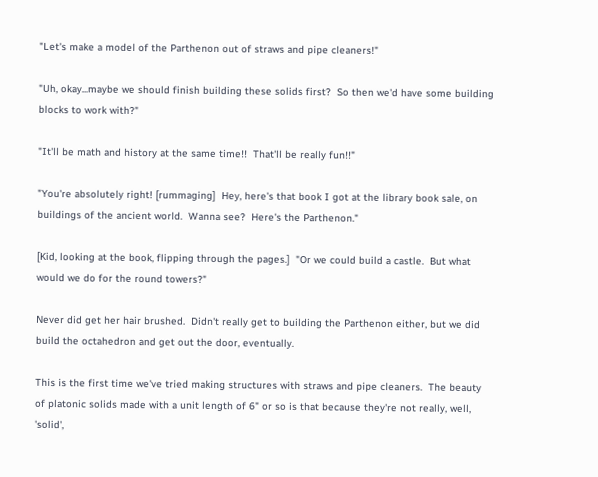"Let's make a model of the Parthenon out of straws and pipe cleaners!"

"Uh, okay...maybe we should finish building these solids first?  So then we'd have some building blocks to work with?"

"It'll be math and history at the same time!!  That'll be really fun!!"

"You're absolutely right! [rummaging]  Hey, here's that book I got at the library book sale, on buildings of the ancient world.  Wanna see?  Here's the Parthenon."

[Kid, looking at the book, flipping through the pages.]  "Or we could build a castle.  But what would we do for the round towers?"

Never did get her hair brushed.  Didn't really get to building the Parthenon either, but we did build the octahedron and get out the door, eventually.

This is the first time we've tried making structures with straws and pipe cleaners.  The beauty of platonic solids made with a unit length of 6" or so is that because they're not really, well, 'solid',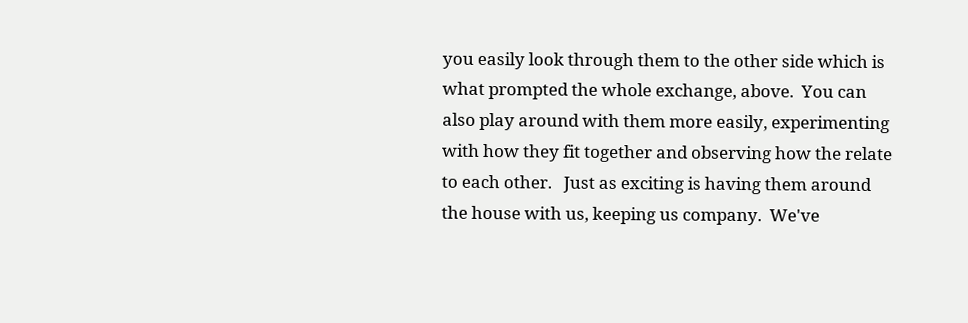you easily look through them to the other side which is what prompted the whole exchange, above.  You can also play around with them more easily, experimenting with how they fit together and observing how the relate to each other.   Just as exciting is having them around the house with us, keeping us company.  We've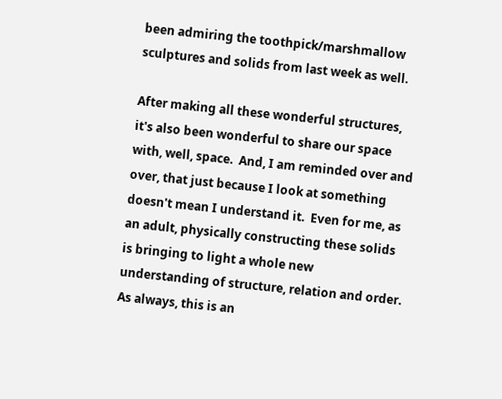been admiring the toothpick/marshmallow sculptures and solids from last week as well.

After making all these wonderful structures, it's also been wonderful to share our space with, well, space.  And, I am reminded over and over, that just because I look at something doesn't mean I understand it.  Even for me, as an adult, physically constructing these solids is bringing to light a whole new understanding of structure, relation and order.  As always, this is an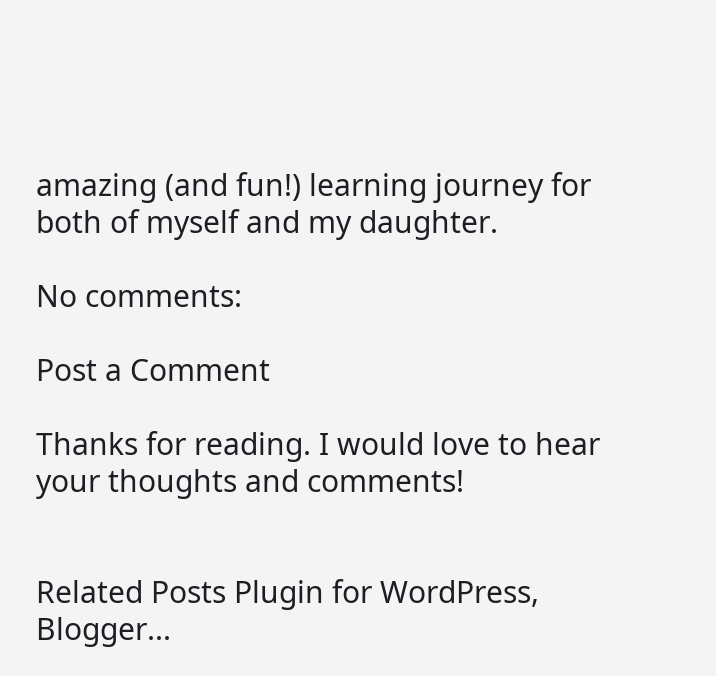amazing (and fun!) learning journey for both of myself and my daughter.

No comments:

Post a Comment

Thanks for reading. I would love to hear your thoughts and comments!


Related Posts Plugin for WordPress, Blogger...